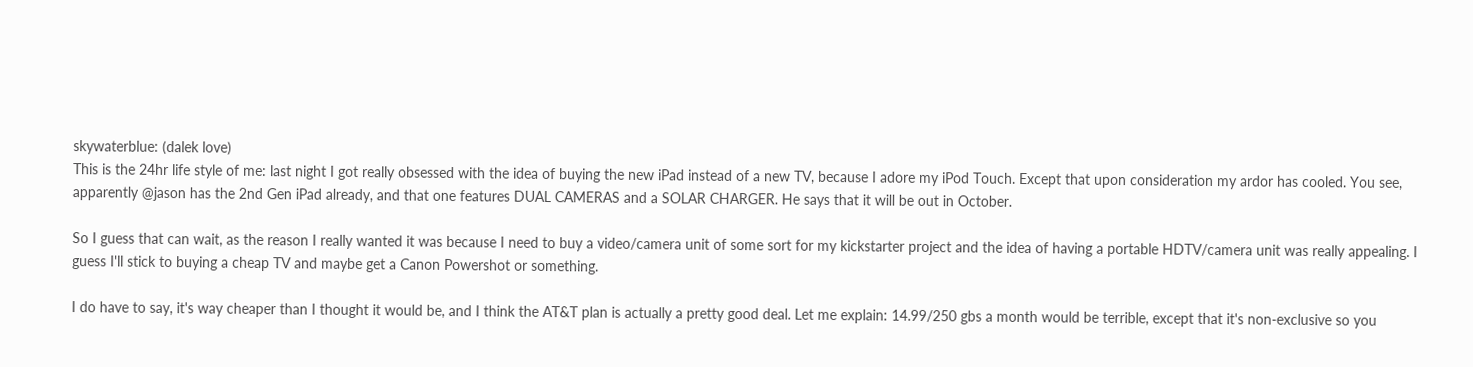skywaterblue: (dalek love)
This is the 24hr life style of me: last night I got really obsessed with the idea of buying the new iPad instead of a new TV, because I adore my iPod Touch. Except that upon consideration my ardor has cooled. You see, apparently @jason has the 2nd Gen iPad already, and that one features DUAL CAMERAS and a SOLAR CHARGER. He says that it will be out in October.

So I guess that can wait, as the reason I really wanted it was because I need to buy a video/camera unit of some sort for my kickstarter project and the idea of having a portable HDTV/camera unit was really appealing. I guess I'll stick to buying a cheap TV and maybe get a Canon Powershot or something.

I do have to say, it's way cheaper than I thought it would be, and I think the AT&T plan is actually a pretty good deal. Let me explain: 14.99/250 gbs a month would be terrible, except that it's non-exclusive so you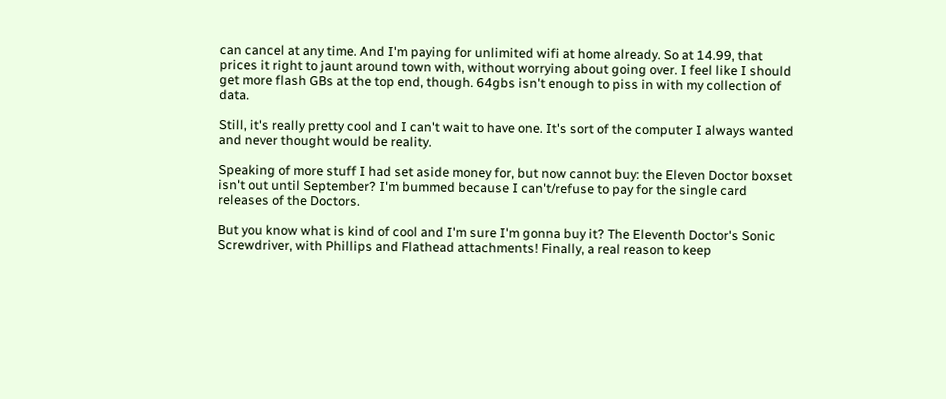can cancel at any time. And I'm paying for unlimited wifi at home already. So at 14.99, that prices it right to jaunt around town with, without worrying about going over. I feel like I should get more flash GBs at the top end, though. 64gbs isn't enough to piss in with my collection of data.

Still, it's really pretty cool and I can't wait to have one. It's sort of the computer I always wanted and never thought would be reality.

Speaking of more stuff I had set aside money for, but now cannot buy: the Eleven Doctor boxset isn't out until September? I'm bummed because I can't/refuse to pay for the single card releases of the Doctors.

But you know what is kind of cool and I'm sure I'm gonna buy it? The Eleventh Doctor's Sonic Screwdriver, with Phillips and Flathead attachments! Finally, a real reason to keep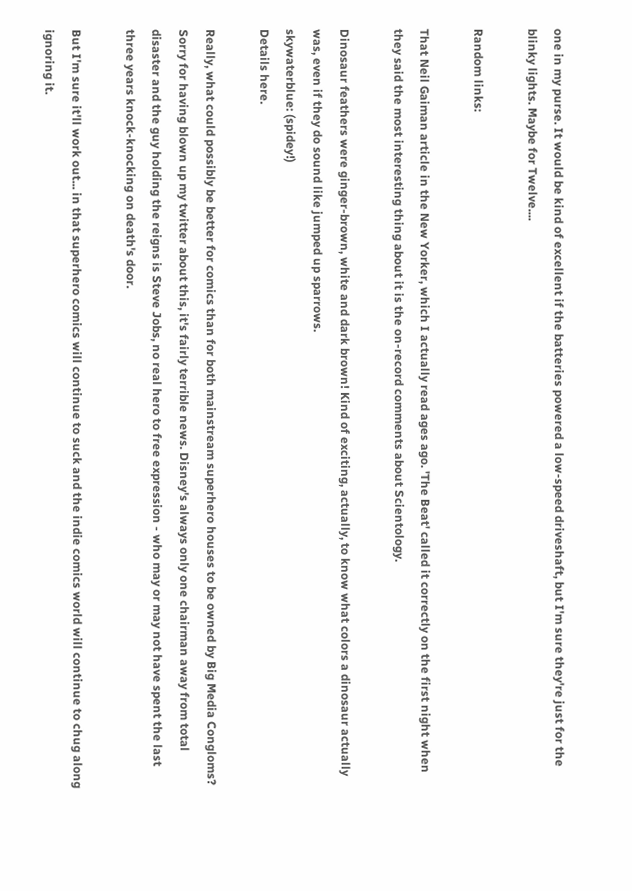one in my purse. It would be kind of excellent if the batteries powered a low-speed driveshaft, but I'm sure they're just for the blinky lights. Maybe for Twelve....

Random links:

That Neil Gaiman article in the New Yorker, which I actually read ages ago. 'The Beat' called it correctly on the first night when they said the most interesting thing about it is the on-record comments about Scientology.

Dinosaur feathers were ginger-brown, white and dark brown! Kind of exciting, actually, to know what colors a dinosaur actually was, even if they do sound like jumped up sparrows.
skywaterblue: (spidey!)
Details here.

Really, what could possibly be better for comics than for both mainstream superhero houses to be owned by Big Media Congloms? Sorry for having blown up my twitter about this, it's fairly terrible news. Disney's always only one chairman away from total disaster and the guy holding the reigns is Steve Jobs, no real hero to free expression - who may or may not have spent the last three years knock-knocking on death's door.

But I'm sure it'll work out... in that superhero comics will continue to suck and the indie comics world will continue to chug along ignoring it.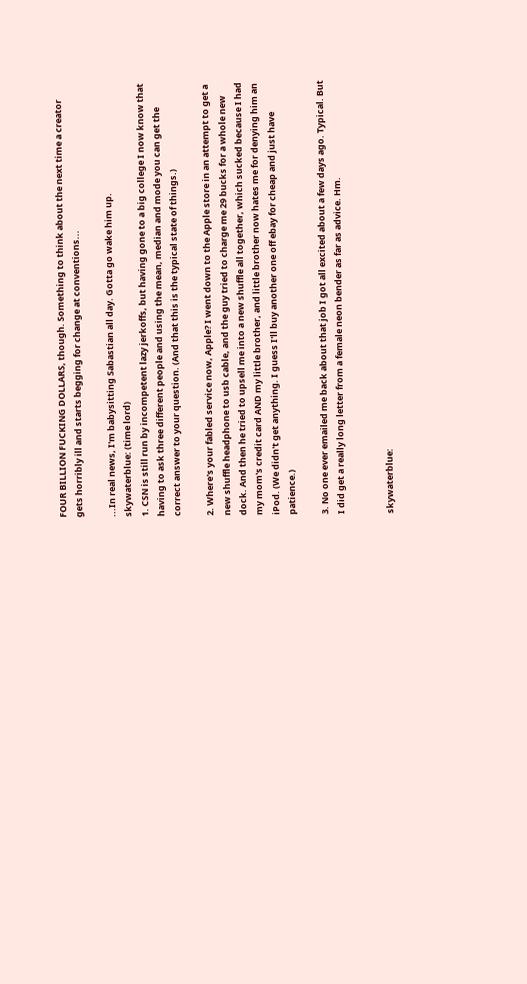FOUR BILLION FUCKING DOLLARS, though. Something to think about the next time a creator gets horribly ill and starts begging for change at conventions...

...In real news, I'm babysitting Sabastian all day. Gotta go wake him up.
skywaterblue: (time lord)
1. CSN is still run by incompetent lazy jerkoffs, but having gone to a big college I now know that having to ask three different people and using the mean, median and mode you can get the correct answer to your question. (And that this is the typical state of things.)

2. Where's your fabled service now, Apple? I went down to the Apple store in an attempt to get a new shuffle headphone to usb cable, and the guy tried to charge me 29 bucks for a whole new dock. And then he tried to upsell me into a new shuffle all together, which sucked because I had my mom's credit card AND my little brother, and little brother now hates me for denying him an iPod. (We didn't get anything. I guess I'll buy another one off ebay for cheap and just have patience.)

3. No one ever emailed me back about that job I got all excited about a few days ago. Typical. But I did get a really long letter from a female neon bender as far as advice. Hm.


skywaterblue: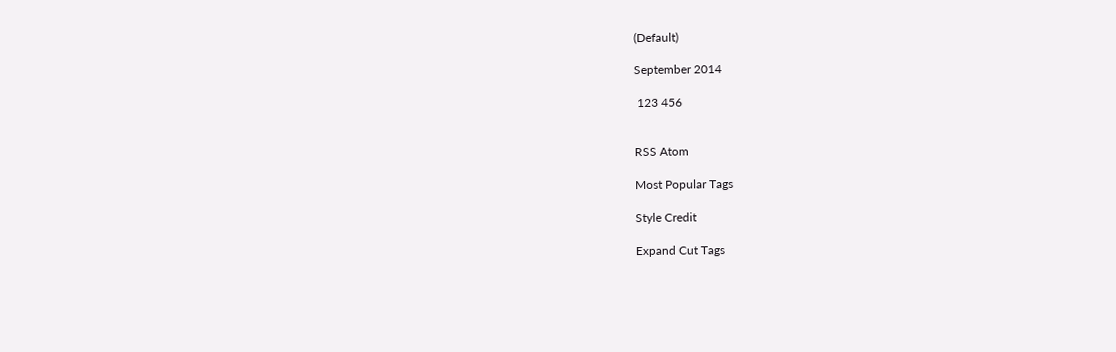(Default)

September 2014

 123 456


RSS Atom

Most Popular Tags

Style Credit

Expand Cut Tags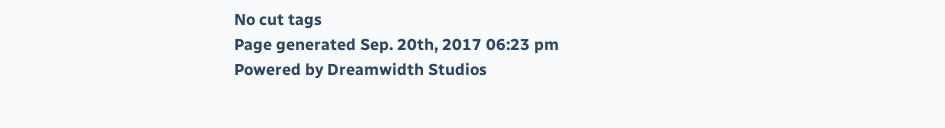No cut tags
Page generated Sep. 20th, 2017 06:23 pm
Powered by Dreamwidth Studios